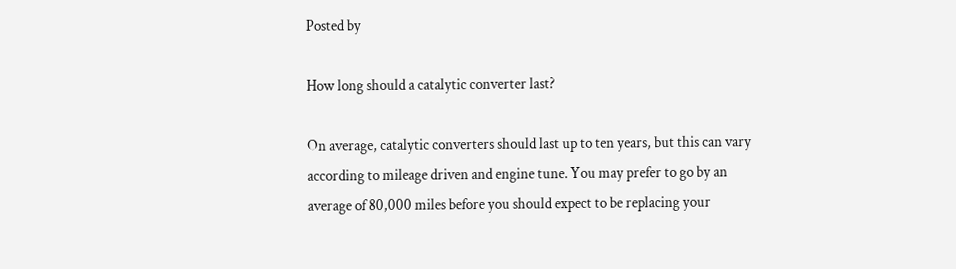Posted by

How long should a catalytic converter last?

On average, catalytic converters should last up to ten years, but this can vary according to mileage driven and engine tune. You may prefer to go by an average of 80,000 miles before you should expect to be replacing your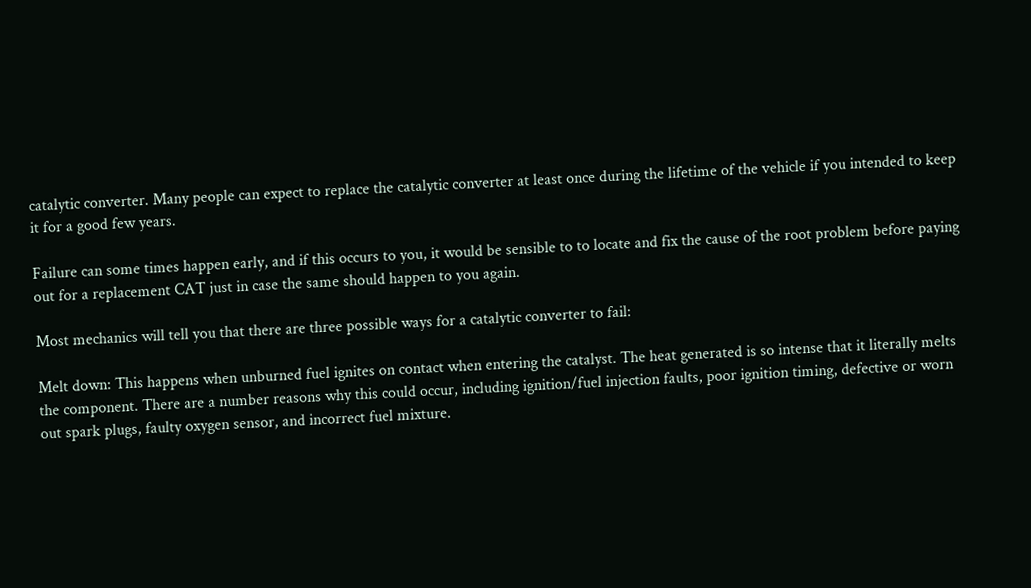catalytic converter. Many people can expect to replace the catalytic converter at least once during the lifetime of the vehicle if you intended to keep it for a good few years.

Failure can some times happen early, and if this occurs to you, it would be sensible to to locate and fix the cause of the root problem before paying out for a replacement CAT just in case the same should happen to you again.

Most mechanics will tell you that there are three possible ways for a catalytic converter to fail:

Melt down: This happens when unburned fuel ignites on contact when entering the catalyst. The heat generated is so intense that it literally melts the component. There are a number reasons why this could occur, including ignition/fuel injection faults, poor ignition timing, defective or worn out spark plugs, faulty oxygen sensor, and incorrect fuel mixture.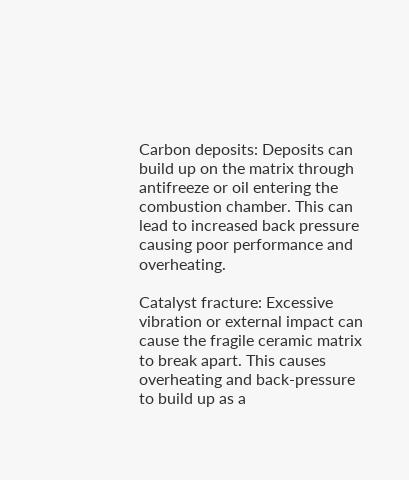Carbon deposits: Deposits can build up on the matrix through antifreeze or oil entering the combustion chamber. This can lead to increased back pressure causing poor performance and overheating.

Catalyst fracture: Excessive vibration or external impact can cause the fragile ceramic matrix to break apart. This causes overheating and back-pressure to build up as a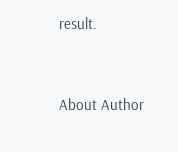result.


About Author